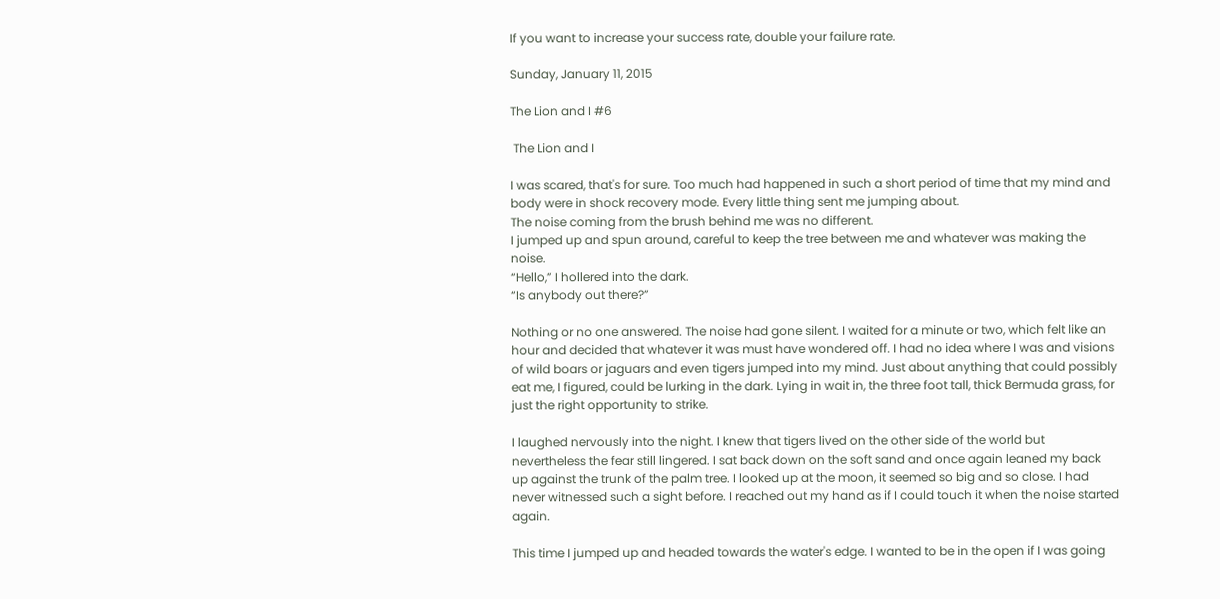If you want to increase your success rate, double your failure rate.

Sunday, January 11, 2015

The Lion and I #6

 The Lion and I

I was scared, that's for sure. Too much had happened in such a short period of time that my mind and body were in shock recovery mode. Every little thing sent me jumping about.
The noise coming from the brush behind me was no different.
I jumped up and spun around, careful to keep the tree between me and whatever was making the noise.
“Hello,” I hollered into the dark.
“Is anybody out there?”

Nothing or no one answered. The noise had gone silent. I waited for a minute or two, which felt like an hour and decided that whatever it was must have wondered off. I had no idea where I was and visions of wild boars or jaguars and even tigers jumped into my mind. Just about anything that could possibly eat me, I figured, could be lurking in the dark. Lying in wait in, the three foot tall, thick Bermuda grass, for just the right opportunity to strike.

I laughed nervously into the night. I knew that tigers lived on the other side of the world but nevertheless the fear still lingered. I sat back down on the soft sand and once again leaned my back up against the trunk of the palm tree. I looked up at the moon, it seemed so big and so close. I had never witnessed such a sight before. I reached out my hand as if I could touch it when the noise started again.

This time I jumped up and headed towards the water's edge. I wanted to be in the open if I was going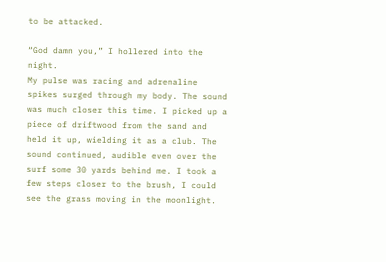to be attacked.

“God damn you,” I hollered into the night.
My pulse was racing and adrenaline spikes surged through my body. The sound was much closer this time. I picked up a piece of driftwood from the sand and held it up, wielding it as a club. The sound continued, audible even over the surf some 30 yards behind me. I took a few steps closer to the brush, I could see the grass moving in the moonlight.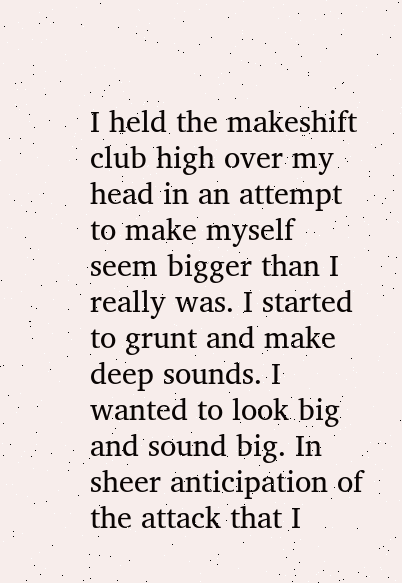I held the makeshift club high over my head in an attempt to make myself seem bigger than I really was. I started to grunt and make deep sounds. I wanted to look big and sound big. In sheer anticipation of the attack that I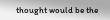thought would be the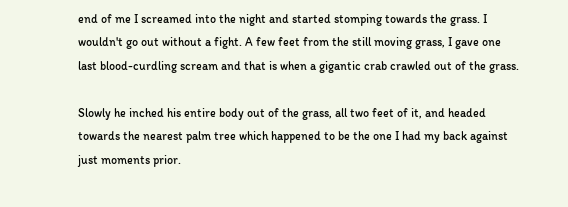end of me I screamed into the night and started stomping towards the grass. I wouldn't go out without a fight. A few feet from the still moving grass, I gave one last blood-curdling scream and that is when a gigantic crab crawled out of the grass.

Slowly he inched his entire body out of the grass, all two feet of it, and headed towards the nearest palm tree which happened to be the one I had my back against just moments prior.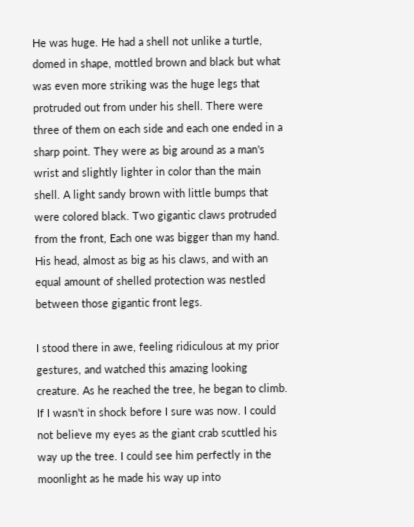He was huge. He had a shell not unlike a turtle, domed in shape, mottled brown and black but what was even more striking was the huge legs that protruded out from under his shell. There were three of them on each side and each one ended in a sharp point. They were as big around as a man's wrist and slightly lighter in color than the main shell. A light sandy brown with little bumps that were colored black. Two gigantic claws protruded from the front, Each one was bigger than my hand. His head, almost as big as his claws, and with an equal amount of shelled protection was nestled between those gigantic front legs.

I stood there in awe, feeling ridiculous at my prior gestures, and watched this amazing looking creature. As he reached the tree, he began to climb. If I wasn't in shock before I sure was now. I could not believe my eyes as the giant crab scuttled his way up the tree. I could see him perfectly in the moonlight as he made his way up into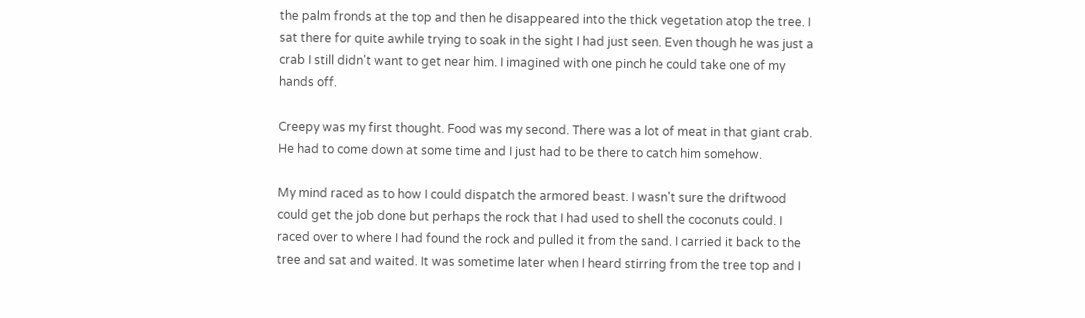the palm fronds at the top and then he disappeared into the thick vegetation atop the tree. I sat there for quite awhile trying to soak in the sight I had just seen. Even though he was just a crab I still didn't want to get near him. I imagined with one pinch he could take one of my hands off.

Creepy was my first thought. Food was my second. There was a lot of meat in that giant crab. He had to come down at some time and I just had to be there to catch him somehow.

My mind raced as to how I could dispatch the armored beast. I wasn't sure the driftwood could get the job done but perhaps the rock that I had used to shell the coconuts could. I raced over to where I had found the rock and pulled it from the sand. I carried it back to the tree and sat and waited. It was sometime later when I heard stirring from the tree top and I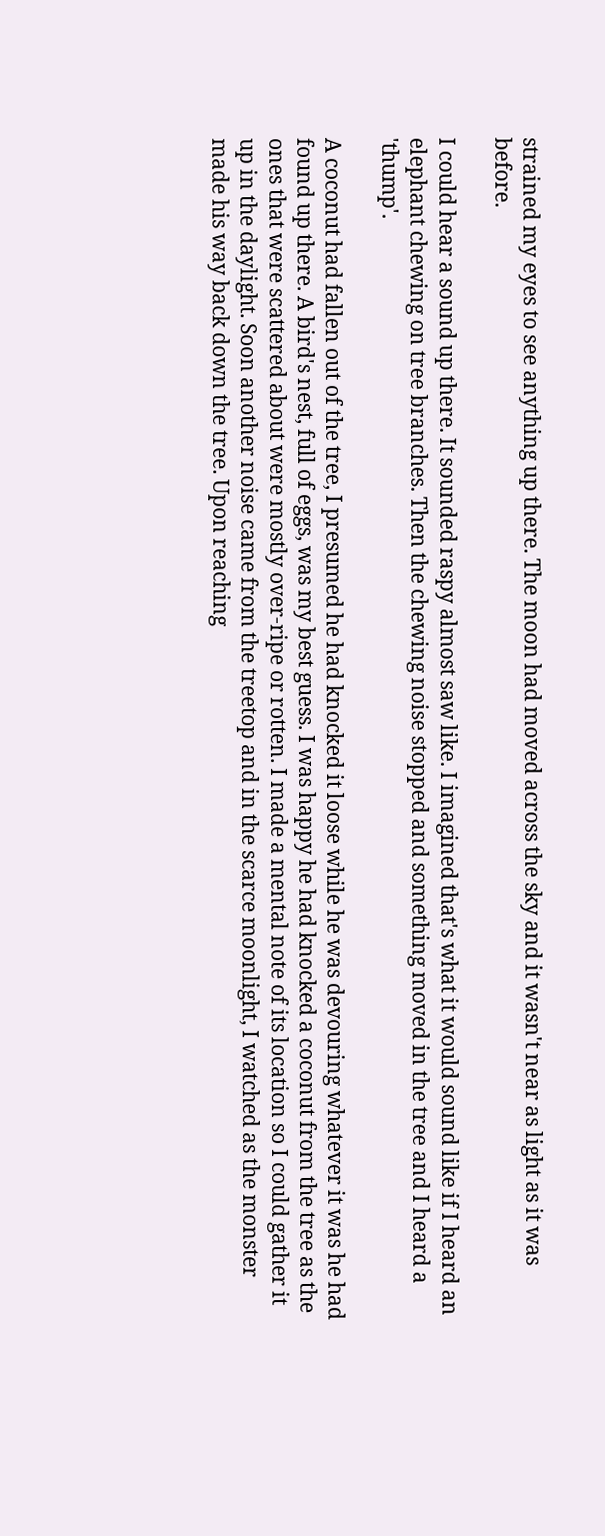strained my eyes to see anything up there. The moon had moved across the sky and it wasn't near as light as it was before.

I could hear a sound up there. It sounded raspy almost saw like. I imagined that's what it would sound like if I heard an elephant chewing on tree branches. Then the chewing noise stopped and something moved in the tree and I heard a 'thump'.

A coconut had fallen out of the tree, I presumed he had knocked it loose while he was devouring whatever it was he had found up there. A bird's nest, full of eggs, was my best guess. I was happy he had knocked a coconut from the tree as the ones that were scattered about were mostly over-ripe or rotten. I made a mental note of its location so I could gather it up in the daylight. Soon another noise came from the treetop and in the scarce moonlight, I watched as the monster made his way back down the tree. Upon reaching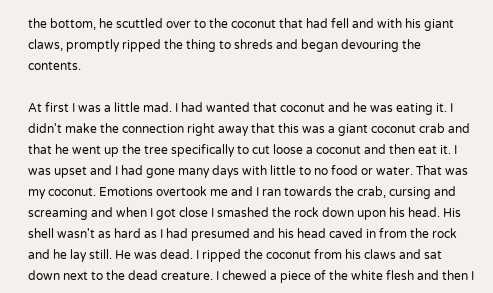the bottom, he scuttled over to the coconut that had fell and with his giant claws, promptly ripped the thing to shreds and began devouring the contents.

At first I was a little mad. I had wanted that coconut and he was eating it. I didn't make the connection right away that this was a giant coconut crab and that he went up the tree specifically to cut loose a coconut and then eat it. I was upset and I had gone many days with little to no food or water. That was my coconut. Emotions overtook me and I ran towards the crab, cursing and screaming and when I got close I smashed the rock down upon his head. His shell wasn't as hard as I had presumed and his head caved in from the rock and he lay still. He was dead. I ripped the coconut from his claws and sat down next to the dead creature. I chewed a piece of the white flesh and then I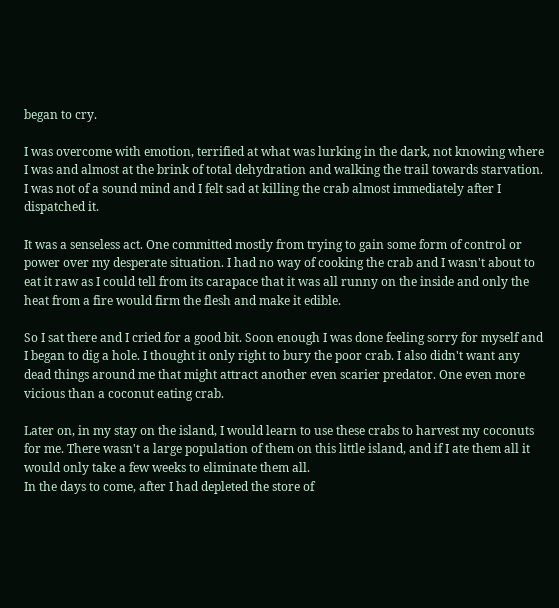began to cry.

I was overcome with emotion, terrified at what was lurking in the dark, not knowing where I was and almost at the brink of total dehydration and walking the trail towards starvation. I was not of a sound mind and I felt sad at killing the crab almost immediately after I dispatched it.

It was a senseless act. One committed mostly from trying to gain some form of control or power over my desperate situation. I had no way of cooking the crab and I wasn't about to eat it raw as I could tell from its carapace that it was all runny on the inside and only the heat from a fire would firm the flesh and make it edible.

So I sat there and I cried for a good bit. Soon enough I was done feeling sorry for myself and I began to dig a hole. I thought it only right to bury the poor crab. I also didn't want any dead things around me that might attract another even scarier predator. One even more vicious than a coconut eating crab.

Later on, in my stay on the island, I would learn to use these crabs to harvest my coconuts for me. There wasn't a large population of them on this little island, and if I ate them all it would only take a few weeks to eliminate them all.
In the days to come, after I had depleted the store of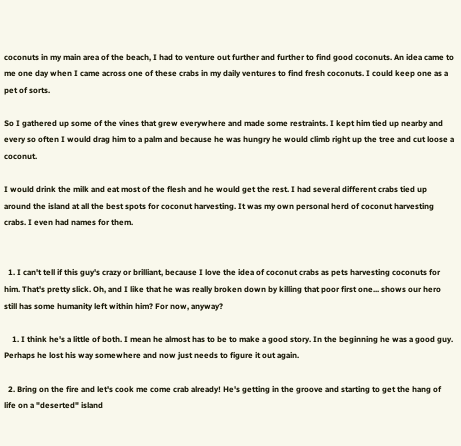coconuts in my main area of the beach, I had to venture out further and further to find good coconuts. An idea came to me one day when I came across one of these crabs in my daily ventures to find fresh coconuts. I could keep one as a pet of sorts.

So I gathered up some of the vines that grew everywhere and made some restraints. I kept him tied up nearby and every so often I would drag him to a palm and because he was hungry he would climb right up the tree and cut loose a coconut.

I would drink the milk and eat most of the flesh and he would get the rest. I had several different crabs tied up around the island at all the best spots for coconut harvesting. It was my own personal herd of coconut harvesting crabs. I even had names for them.


  1. I can't tell if this guy's crazy or brilliant, because I love the idea of coconut crabs as pets harvesting coconuts for him. That's pretty slick. Oh, and I like that he was really broken down by killing that poor first one... shows our hero still has some humanity left within him? For now, anyway?

    1. I think he's a little of both. I mean he almost has to be to make a good story. In the beginning he was a good guy. Perhaps he lost his way somewhere and now just needs to figure it out again.

  2. Bring on the fire and let's cook me come crab already! He's getting in the groove and starting to get the hang of life on a "deserted" island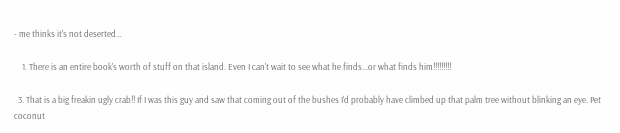- me thinks it's not deserted…

    1. There is an entire book's worth of stuff on that island. Even I can't wait to see what he finds...or what finds him!!!!!!!!!

  3. That is a big freakin ugly crab!! If I was this guy and saw that coming out of the bushes I'd probably have climbed up that palm tree without blinking an eye. Pet coconut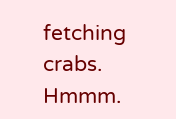fetching crabs. Hmmm.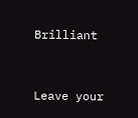Brilliant


Leave your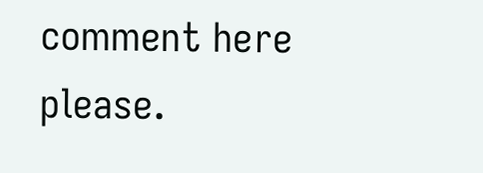comment here please.